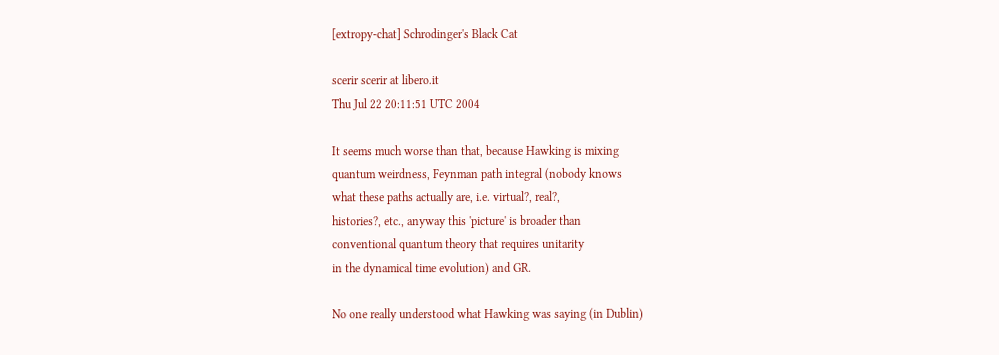[extropy-chat] Schrodinger's Black Cat

scerir scerir at libero.it
Thu Jul 22 20:11:51 UTC 2004

It seems much worse than that, because Hawking is mixing
quantum weirdness, Feynman path integral (nobody knows
what these paths actually are, i.e. virtual?, real?,
histories?, etc., anyway this 'picture' is broader than
conventional quantum theory that requires unitarity
in the dynamical time evolution) and GR.

No one really understood what Hawking was saying (in Dublin)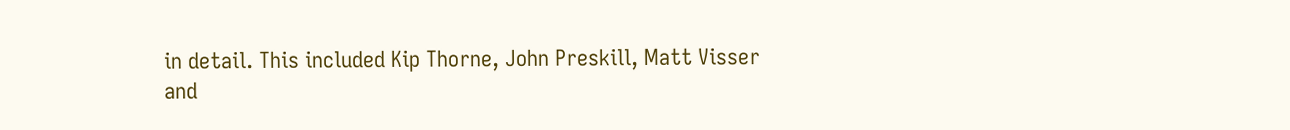in detail. This included Kip Thorne, John Preskill, Matt Visser
and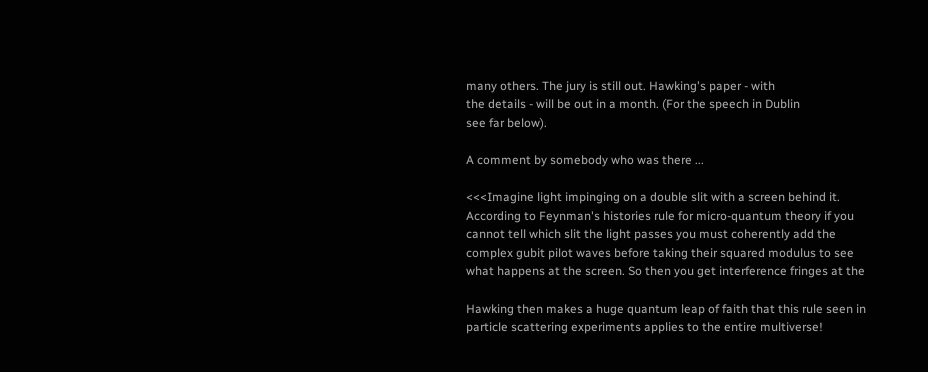many others. The jury is still out. Hawking's paper - with
the details - will be out in a month. (For the speech in Dublin
see far below).

A comment by somebody who was there ...

<<<Imagine light impinging on a double slit with a screen behind it.
According to Feynman's histories rule for micro-quantum theory if you
cannot tell which slit the light passes you must coherently add the
complex gubit pilot waves before taking their squared modulus to see
what happens at the screen. So then you get interference fringes at the

Hawking then makes a huge quantum leap of faith that this rule seen in
particle scattering experiments applies to the entire multiverse!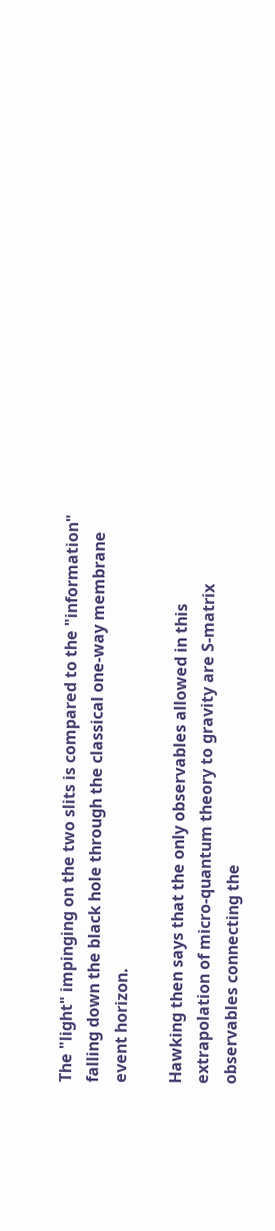The "light" impinging on the two slits is compared to the "information"
falling down the black hole through the classical one-way membrane
event horizon.

Hawking then says that the only observables allowed in this
extrapolation of micro-quantum theory to gravity are S-matrix
observables connecting the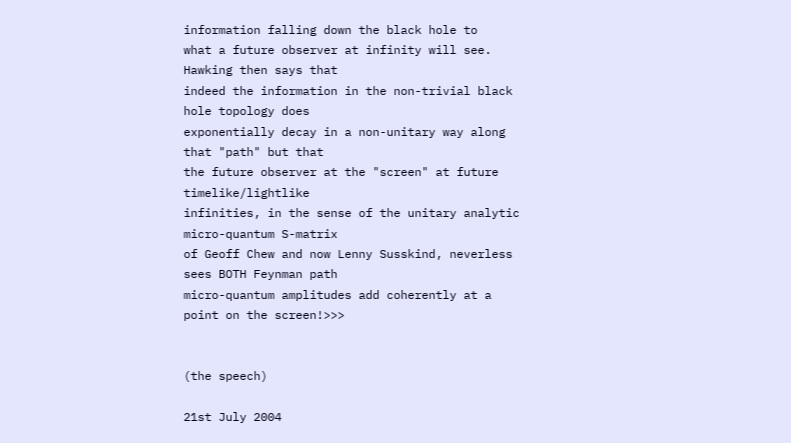information falling down the black hole to
what a future observer at infinity will see. Hawking then says that
indeed the information in the non-trivial black hole topology does
exponentially decay in a non-unitary way along that "path" but that
the future observer at the "screen" at future timelike/lightlike
infinities, in the sense of the unitary analytic micro-quantum S-matrix
of Geoff Chew and now Lenny Susskind, neverless sees BOTH Feynman path
micro-quantum amplitudes add coherently at a point on the screen!>>>


(the speech)

21st July 2004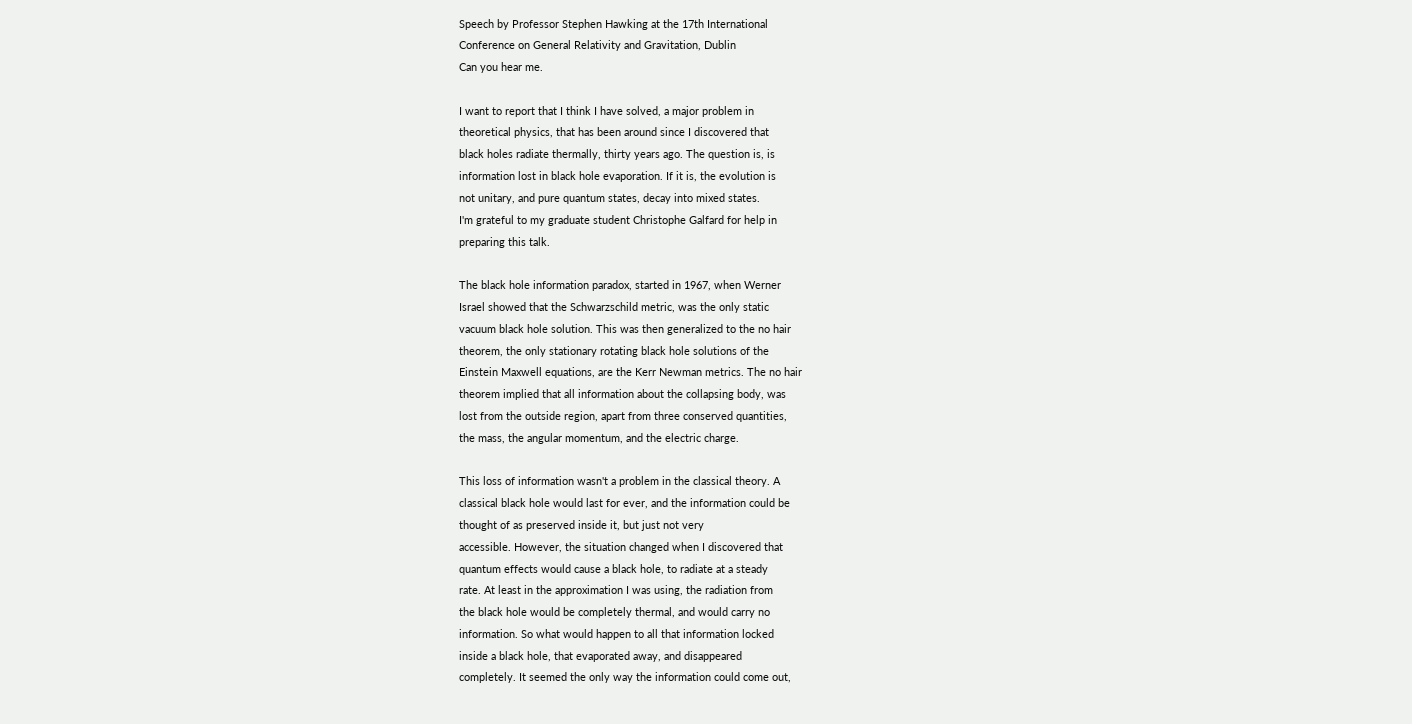Speech by Professor Stephen Hawking at the 17th International
Conference on General Relativity and Gravitation, Dublin
Can you hear me.

I want to report that I think I have solved, a major problem in
theoretical physics, that has been around since I discovered that
black holes radiate thermally, thirty years ago. The question is, is
information lost in black hole evaporation. If it is, the evolution is
not unitary, and pure quantum states, decay into mixed states.
I'm grateful to my graduate student Christophe Galfard for help in
preparing this talk.

The black hole information paradox, started in 1967, when Werner
Israel showed that the Schwarzschild metric, was the only static
vacuum black hole solution. This was then generalized to the no hair
theorem, the only stationary rotating black hole solutions of the
Einstein Maxwell equations, are the Kerr Newman metrics. The no hair
theorem implied that all information about the collapsing body, was
lost from the outside region, apart from three conserved quantities,
the mass, the angular momentum, and the electric charge.

This loss of information wasn't a problem in the classical theory. A
classical black hole would last for ever, and the information could be
thought of as preserved inside it, but just not very
accessible. However, the situation changed when I discovered that
quantum effects would cause a black hole, to radiate at a steady
rate. At least in the approximation I was using, the radiation from
the black hole would be completely thermal, and would carry no
information. So what would happen to all that information locked
inside a black hole, that evaporated away, and disappeared
completely. It seemed the only way the information could come out,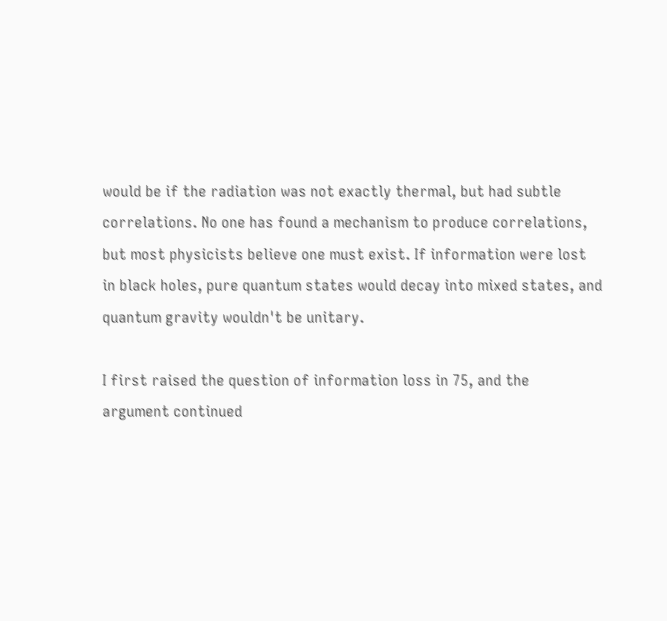would be if the radiation was not exactly thermal, but had subtle
correlations. No one has found a mechanism to produce correlations,
but most physicists believe one must exist. If information were lost
in black holes, pure quantum states would decay into mixed states, and
quantum gravity wouldn't be unitary.

I first raised the question of information loss in 75, and the
argument continued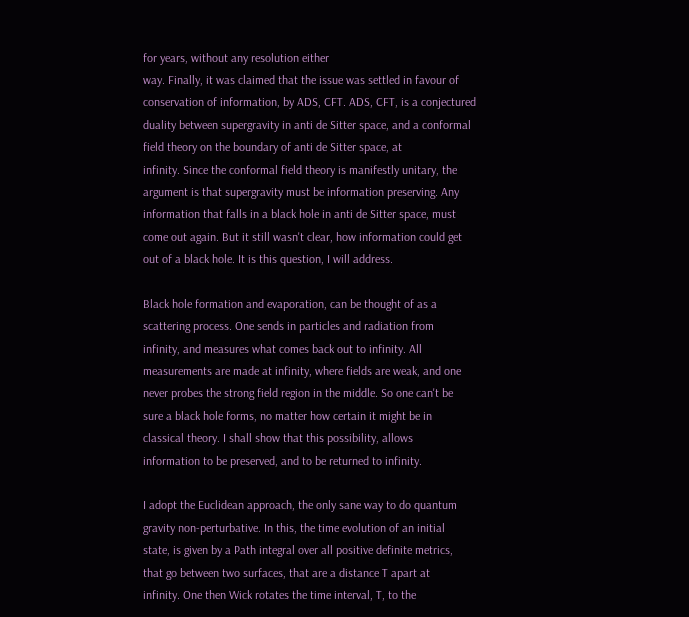for years, without any resolution either
way. Finally, it was claimed that the issue was settled in favour of
conservation of information, by ADS, CFT. ADS, CFT, is a conjectured
duality between supergravity in anti de Sitter space, and a conformal
field theory on the boundary of anti de Sitter space, at
infinity. Since the conformal field theory is manifestly unitary, the
argument is that supergravity must be information preserving. Any
information that falls in a black hole in anti de Sitter space, must
come out again. But it still wasn't clear, how information could get
out of a black hole. It is this question, I will address.

Black hole formation and evaporation, can be thought of as a
scattering process. One sends in particles and radiation from
infinity, and measures what comes back out to infinity. All
measurements are made at infinity, where fields are weak, and one
never probes the strong field region in the middle. So one can't be
sure a black hole forms, no matter how certain it might be in
classical theory. I shall show that this possibility, allows
information to be preserved, and to be returned to infinity.

I adopt the Euclidean approach, the only sane way to do quantum
gravity non-perturbative. In this, the time evolution of an initial
state, is given by a Path integral over all positive definite metrics,
that go between two surfaces, that are a distance T apart at
infinity. One then Wick rotates the time interval, T, to the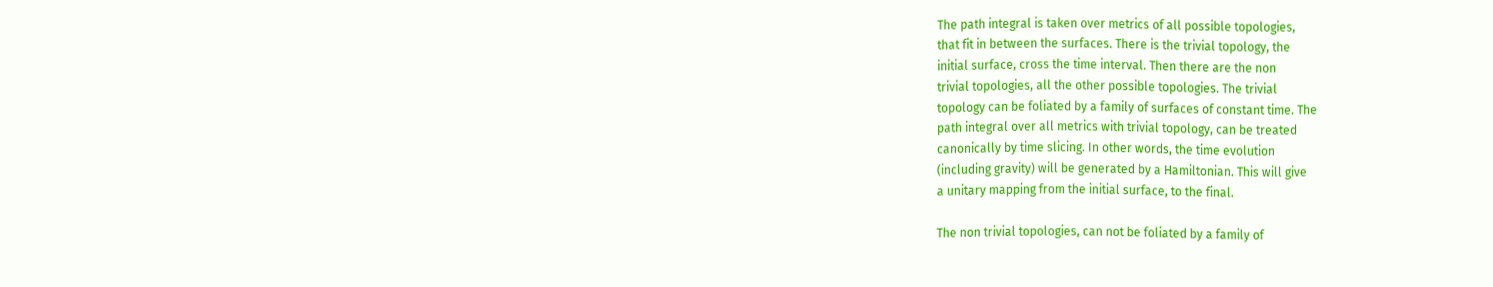The path integral is taken over metrics of all possible topologies,
that fit in between the surfaces. There is the trivial topology, the
initial surface, cross the time interval. Then there are the non
trivial topologies, all the other possible topologies. The trivial
topology can be foliated by a family of surfaces of constant time. The
path integral over all metrics with trivial topology, can be treated
canonically by time slicing. In other words, the time evolution
(including gravity) will be generated by a Hamiltonian. This will give
a unitary mapping from the initial surface, to the final.

The non trivial topologies, can not be foliated by a family of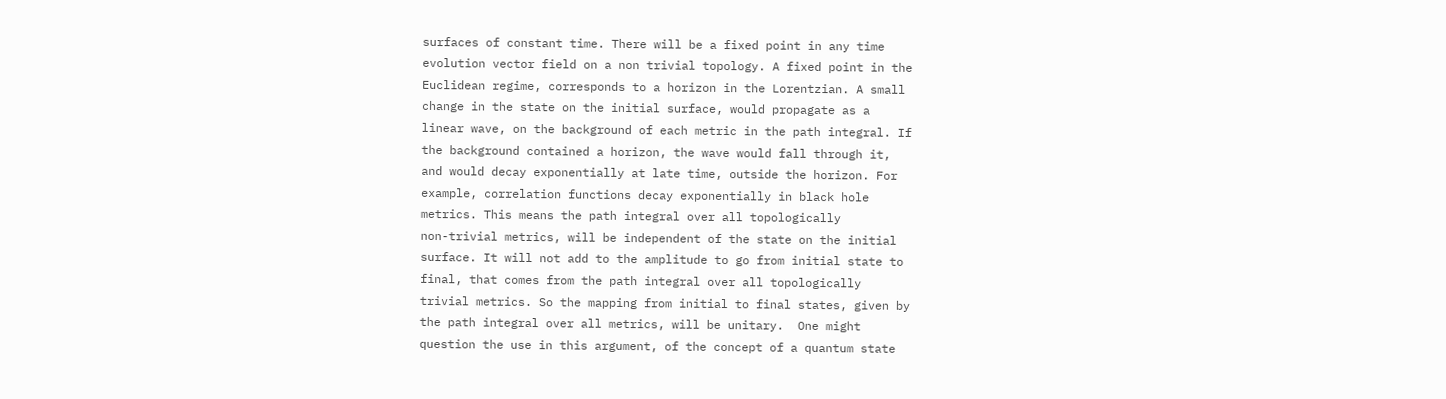surfaces of constant time. There will be a fixed point in any time
evolution vector field on a non trivial topology. A fixed point in the
Euclidean regime, corresponds to a horizon in the Lorentzian. A small
change in the state on the initial surface, would propagate as a
linear wave, on the background of each metric in the path integral. If
the background contained a horizon, the wave would fall through it,
and would decay exponentially at late time, outside the horizon. For
example, correlation functions decay exponentially in black hole
metrics. This means the path integral over all topologically
non-trivial metrics, will be independent of the state on the initial
surface. It will not add to the amplitude to go from initial state to
final, that comes from the path integral over all topologically
trivial metrics. So the mapping from initial to final states, given by
the path integral over all metrics, will be unitary.  One might
question the use in this argument, of the concept of a quantum state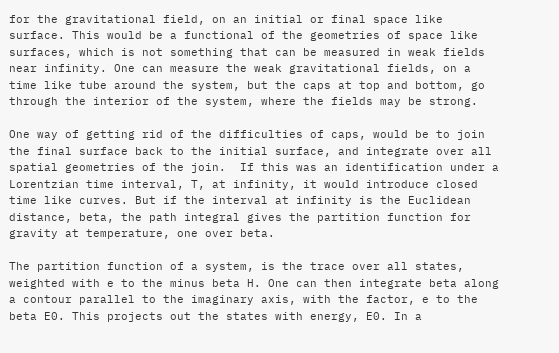for the gravitational field, on an initial or final space like
surface. This would be a functional of the geometries of space like
surfaces, which is not something that can be measured in weak fields
near infinity. One can measure the weak gravitational fields, on a
time like tube around the system, but the caps at top and bottom, go
through the interior of the system, where the fields may be strong.

One way of getting rid of the difficulties of caps, would be to join
the final surface back to the initial surface, and integrate over all
spatial geometries of the join.  If this was an identification under a
Lorentzian time interval, T, at infinity, it would introduce closed
time like curves. But if the interval at infinity is the Euclidean
distance, beta, the path integral gives the partition function for
gravity at temperature, one over beta.

The partition function of a system, is the trace over all states,
weighted with e to the minus beta H. One can then integrate beta along
a contour parallel to the imaginary axis, with the factor, e to the
beta E0. This projects out the states with energy, E0. In a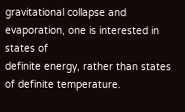gravitational collapse and evaporation, one is interested in states of
definite energy, rather than states of definite temperature.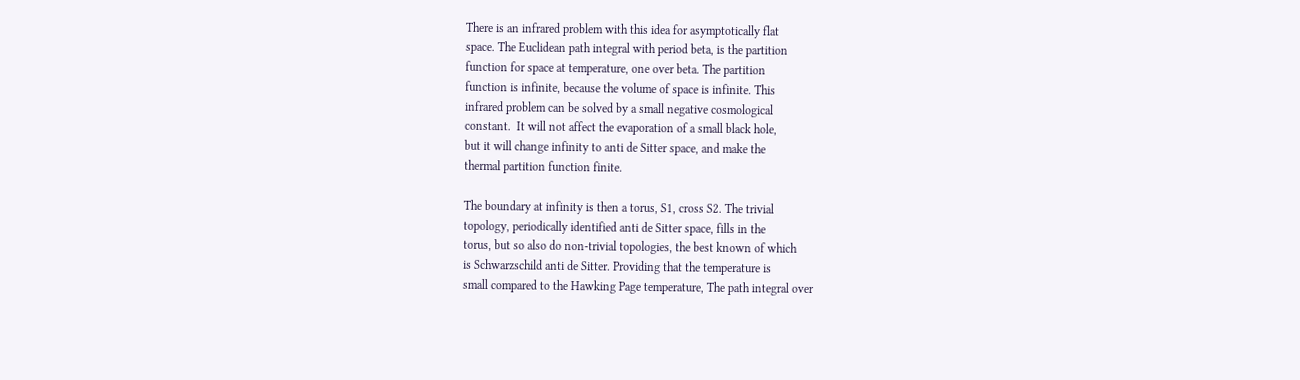There is an infrared problem with this idea for asymptotically flat
space. The Euclidean path integral with period beta, is the partition
function for space at temperature, one over beta. The partition
function is infinite, because the volume of space is infinite. This
infrared problem can be solved by a small negative cosmological
constant.  It will not affect the evaporation of a small black hole,
but it will change infinity to anti de Sitter space, and make the
thermal partition function finite.

The boundary at infinity is then a torus, S1, cross S2. The trivial
topology, periodically identified anti de Sitter space, fills in the
torus, but so also do non-trivial topologies, the best known of which
is Schwarzschild anti de Sitter. Providing that the temperature is
small compared to the Hawking Page temperature, The path integral over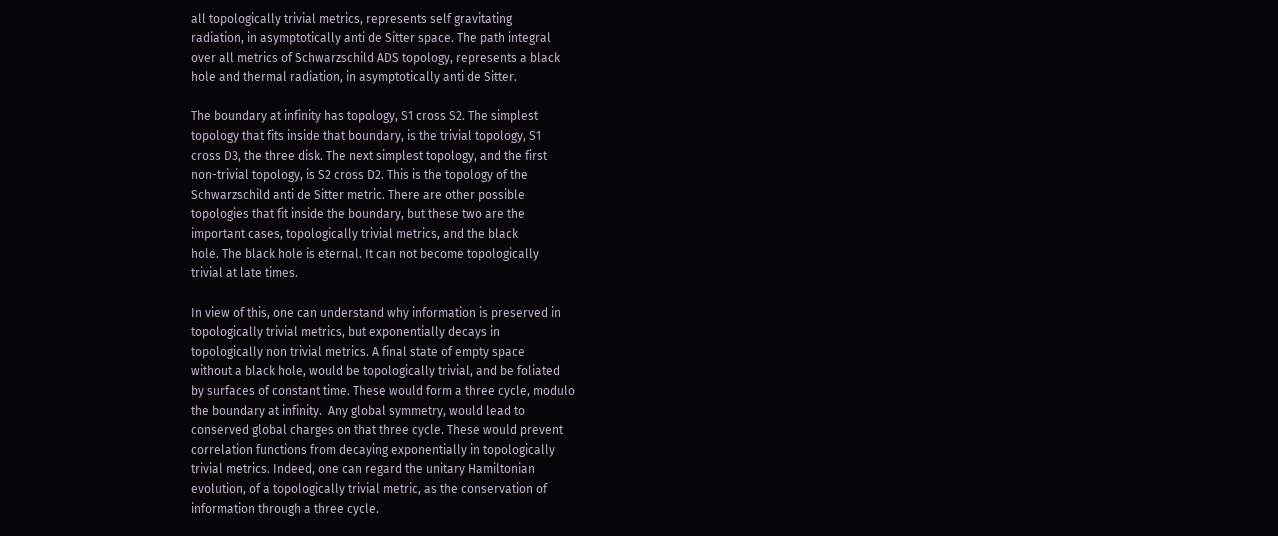all topologically trivial metrics, represents self gravitating
radiation, in asymptotically anti de Sitter space. The path integral
over all metrics of Schwarzschild ADS topology, represents a black
hole and thermal radiation, in asymptotically anti de Sitter.

The boundary at infinity has topology, S1 cross S2. The simplest
topology that fits inside that boundary, is the trivial topology, S1
cross D3, the three disk. The next simplest topology, and the first
non-trivial topology, is S2 cross D2. This is the topology of the
Schwarzschild anti de Sitter metric. There are other possible
topologies that fit inside the boundary, but these two are the
important cases, topologically trivial metrics, and the black
hole. The black hole is eternal. It can not become topologically
trivial at late times.

In view of this, one can understand why information is preserved in
topologically trivial metrics, but exponentially decays in
topologically non trivial metrics. A final state of empty space
without a black hole, would be topologically trivial, and be foliated
by surfaces of constant time. These would form a three cycle, modulo
the boundary at infinity.  Any global symmetry, would lead to
conserved global charges on that three cycle. These would prevent
correlation functions from decaying exponentially in topologically
trivial metrics. Indeed, one can regard the unitary Hamiltonian
evolution, of a topologically trivial metric, as the conservation of
information through a three cycle.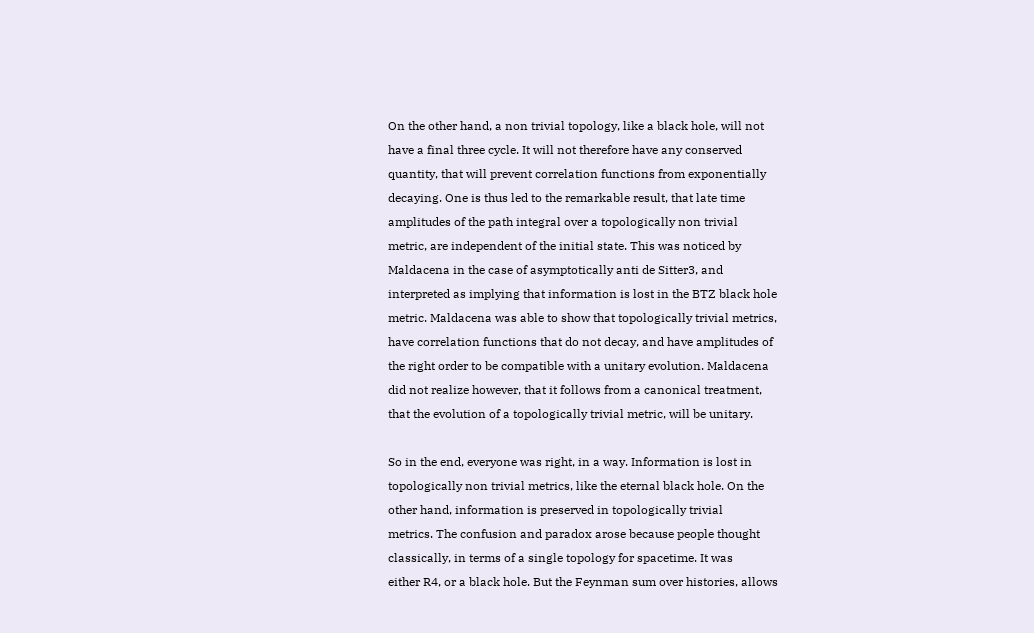On the other hand, a non trivial topology, like a black hole, will not
have a final three cycle. It will not therefore have any conserved
quantity, that will prevent correlation functions from exponentially
decaying. One is thus led to the remarkable result, that late time
amplitudes of the path integral over a topologically non trivial
metric, are independent of the initial state. This was noticed by
Maldacena in the case of asymptotically anti de Sitter3, and
interpreted as implying that information is lost in the BTZ black hole
metric. Maldacena was able to show that topologically trivial metrics,
have correlation functions that do not decay, and have amplitudes of
the right order to be compatible with a unitary evolution. Maldacena
did not realize however, that it follows from a canonical treatment,
that the evolution of a topologically trivial metric, will be unitary.

So in the end, everyone was right, in a way. Information is lost in
topologically non trivial metrics, like the eternal black hole. On the
other hand, information is preserved in topologically trivial
metrics. The confusion and paradox arose because people thought
classically, in terms of a single topology for spacetime. It was
either R4, or a black hole. But the Feynman sum over histories, allows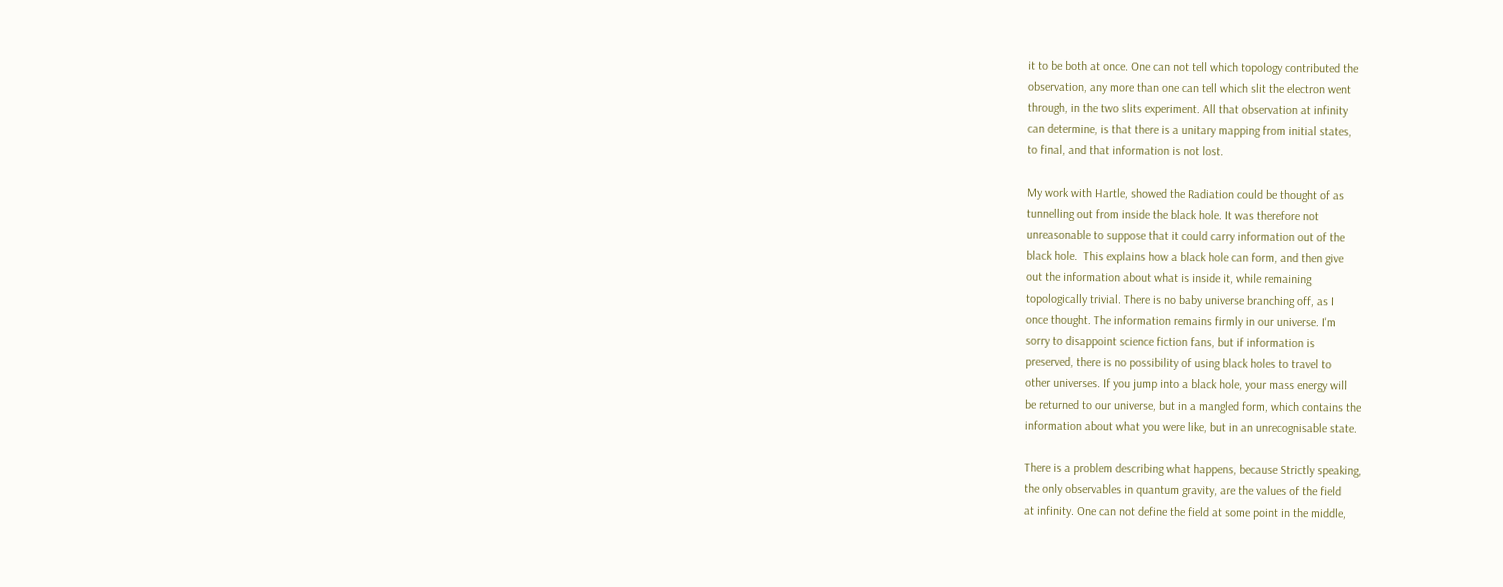it to be both at once. One can not tell which topology contributed the
observation, any more than one can tell which slit the electron went
through, in the two slits experiment. All that observation at infinity
can determine, is that there is a unitary mapping from initial states,
to final, and that information is not lost.

My work with Hartle, showed the Radiation could be thought of as
tunnelling out from inside the black hole. It was therefore not
unreasonable to suppose that it could carry information out of the
black hole.  This explains how a black hole can form, and then give
out the information about what is inside it, while remaining
topologically trivial. There is no baby universe branching off, as I
once thought. The information remains firmly in our universe. I'm
sorry to disappoint science fiction fans, but if information is
preserved, there is no possibility of using black holes to travel to
other universes. If you jump into a black hole, your mass energy will
be returned to our universe, but in a mangled form, which contains the
information about what you were like, but in an unrecognisable state.

There is a problem describing what happens, because Strictly speaking,
the only observables in quantum gravity, are the values of the field
at infinity. One can not define the field at some point in the middle,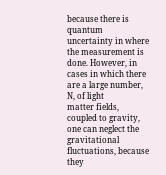because there is quantum uncertainty in where the measurement is
done. However, in cases in which there are a large number, N, of light
matter fields, coupled to gravity, one can neglect the gravitational
fluctuations, because they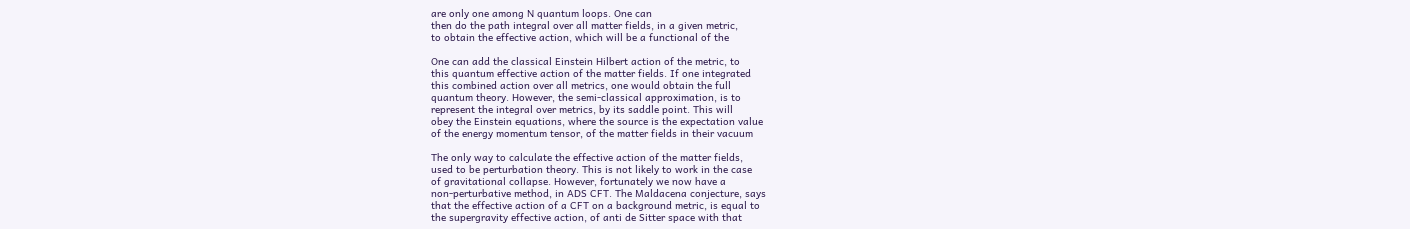are only one among N quantum loops. One can
then do the path integral over all matter fields, in a given metric,
to obtain the effective action, which will be a functional of the

One can add the classical Einstein Hilbert action of the metric, to
this quantum effective action of the matter fields. If one integrated
this combined action over all metrics, one would obtain the full
quantum theory. However, the semi-classical approximation, is to
represent the integral over metrics, by its saddle point. This will
obey the Einstein equations, where the source is the expectation value
of the energy momentum tensor, of the matter fields in their vacuum

The only way to calculate the effective action of the matter fields,
used to be perturbation theory. This is not likely to work in the case
of gravitational collapse. However, fortunately we now have a
non-perturbative method, in ADS CFT. The Maldacena conjecture, says
that the effective action of a CFT on a background metric, is equal to
the supergravity effective action, of anti de Sitter space with that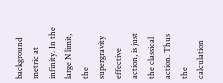background metric at infinity. In the large N limit, the supergravity
effective action, is just the classical action. Thus the calculation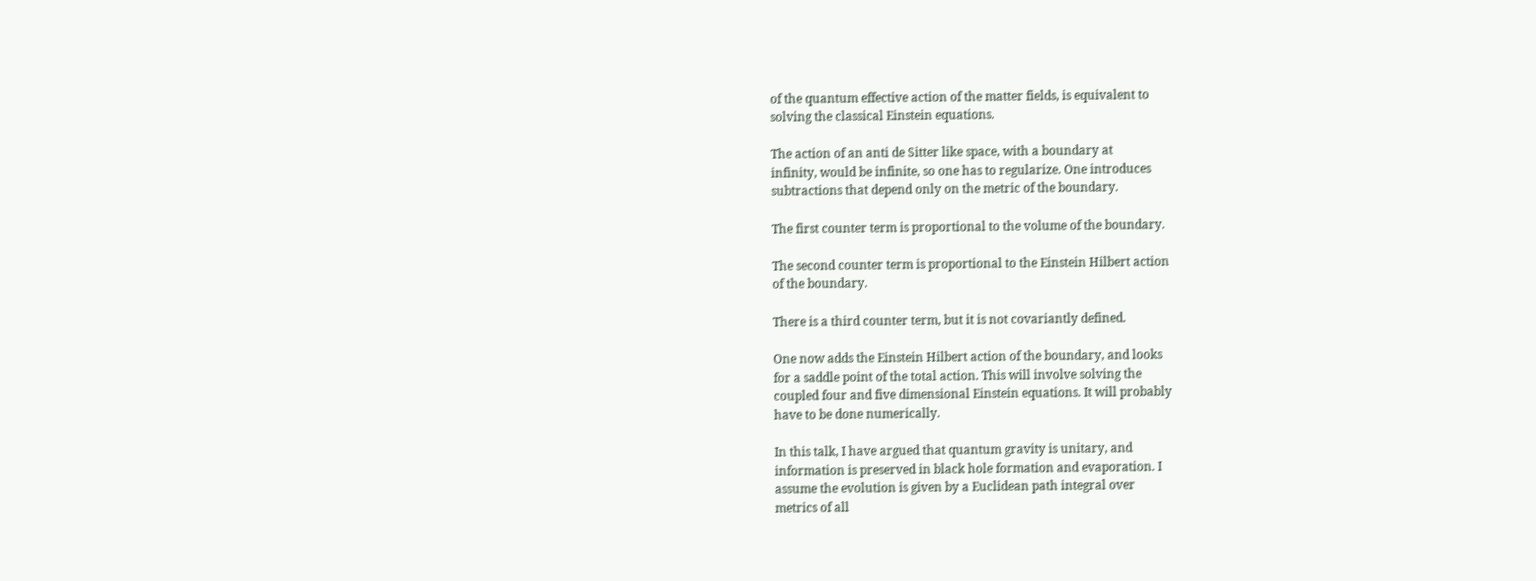of the quantum effective action of the matter fields, is equivalent to
solving the classical Einstein equations.

The action of an anti de Sitter like space, with a boundary at
infinity, would be infinite, so one has to regularize. One introduces
subtractions that depend only on the metric of the boundary.

The first counter term is proportional to the volume of the boundary.

The second counter term is proportional to the Einstein Hilbert action
of the boundary.

There is a third counter term, but it is not covariantly defined.

One now adds the Einstein Hilbert action of the boundary, and looks
for a saddle point of the total action. This will involve solving the
coupled four and five dimensional Einstein equations. It will probably
have to be done numerically.

In this talk, I have argued that quantum gravity is unitary, and
information is preserved in black hole formation and evaporation. I
assume the evolution is given by a Euclidean path integral over
metrics of all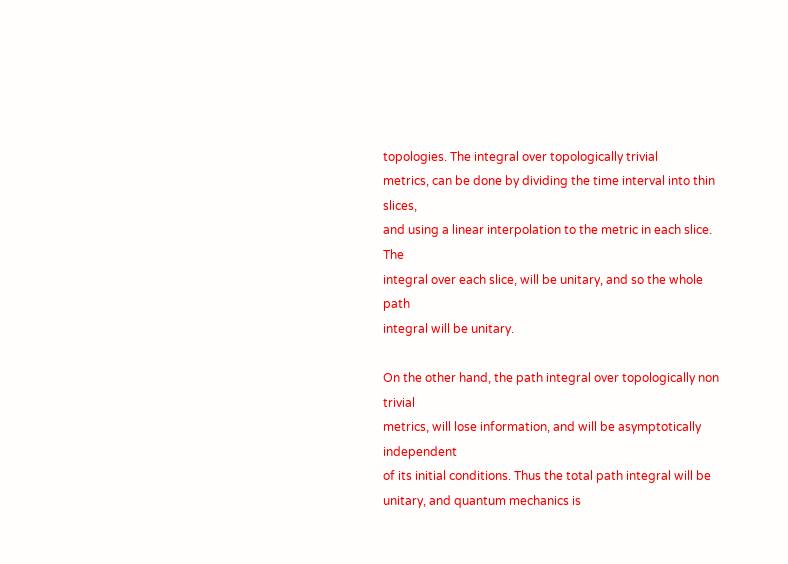topologies. The integral over topologically trivial
metrics, can be done by dividing the time interval into thin slices,
and using a linear interpolation to the metric in each slice. The
integral over each slice, will be unitary, and so the whole path
integral will be unitary.

On the other hand, the path integral over topologically non trivial
metrics, will lose information, and will be asymptotically independent
of its initial conditions. Thus the total path integral will be
unitary, and quantum mechanics is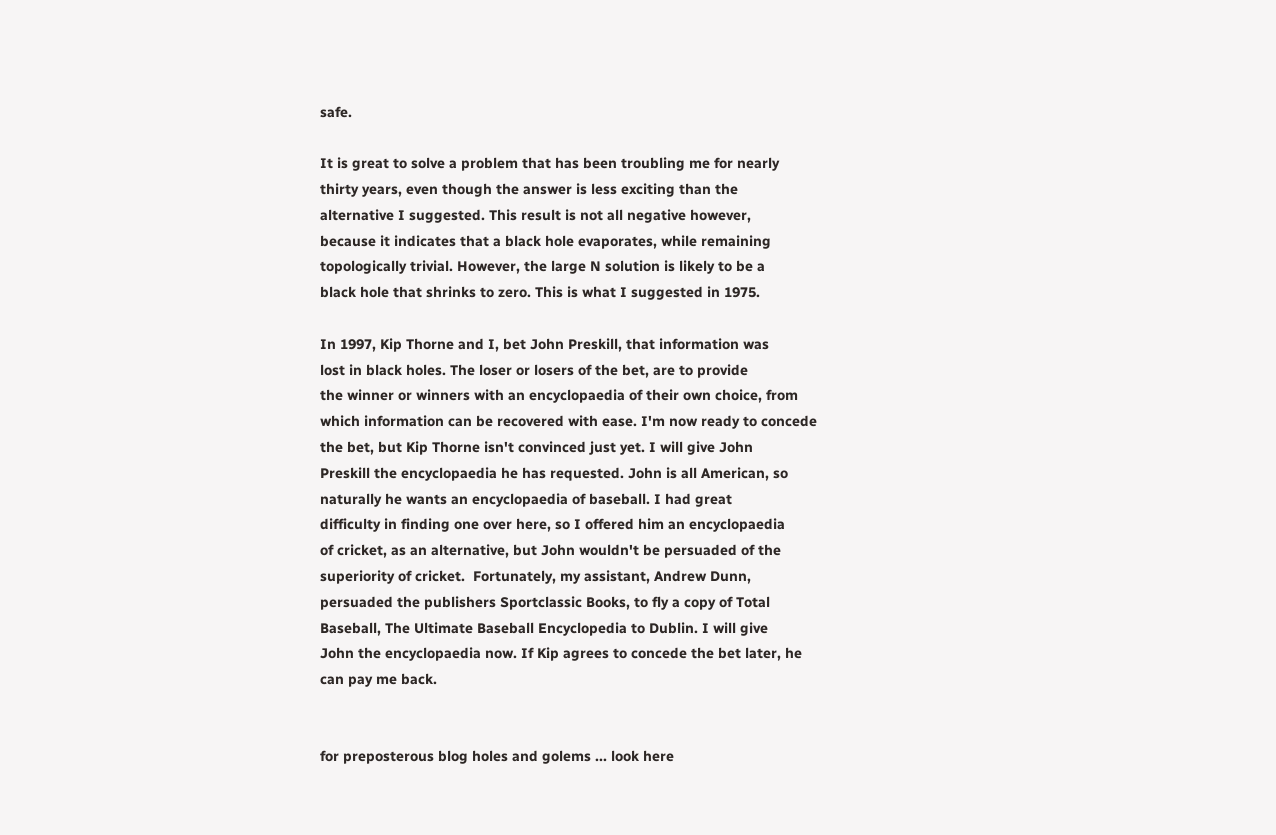safe.

It is great to solve a problem that has been troubling me for nearly
thirty years, even though the answer is less exciting than the
alternative I suggested. This result is not all negative however,
because it indicates that a black hole evaporates, while remaining
topologically trivial. However, the large N solution is likely to be a
black hole that shrinks to zero. This is what I suggested in 1975.

In 1997, Kip Thorne and I, bet John Preskill, that information was
lost in black holes. The loser or losers of the bet, are to provide
the winner or winners with an encyclopaedia of their own choice, from
which information can be recovered with ease. I'm now ready to concede
the bet, but Kip Thorne isn't convinced just yet. I will give John
Preskill the encyclopaedia he has requested. John is all American, so
naturally he wants an encyclopaedia of baseball. I had great
difficulty in finding one over here, so I offered him an encyclopaedia
of cricket, as an alternative, but John wouldn't be persuaded of the
superiority of cricket.  Fortunately, my assistant, Andrew Dunn,
persuaded the publishers Sportclassic Books, to fly a copy of Total
Baseball, The Ultimate Baseball Encyclopedia to Dublin. I will give
John the encyclopaedia now. If Kip agrees to concede the bet later, he
can pay me back.


for preposterous blog holes and golems ... look here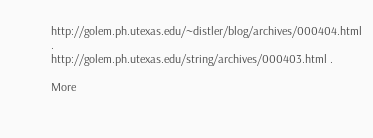http://golem.ph.utexas.edu/~distler/blog/archives/000404.html .
http://golem.ph.utexas.edu/string/archives/000403.html .

More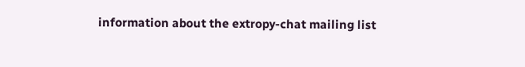information about the extropy-chat mailing list